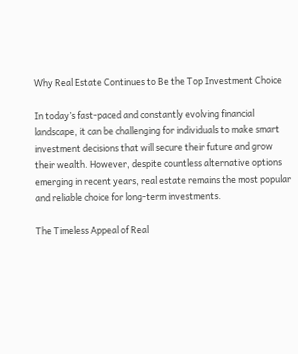Why Real Estate Continues to Be the Top Investment Choice

In today’s fast-paced and constantly evolving financial landscape, it can be challenging for individuals to make smart investment decisions that will secure their future and grow their wealth. However, despite countless alternative options emerging in recent years, real estate remains the most popular and reliable choice for long-term investments.

The Timeless Appeal of Real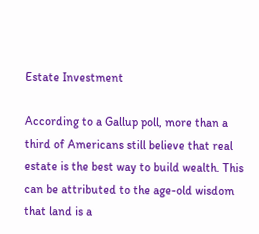Estate Investment

According to a Gallup poll, more than a third of Americans still believe that real estate is the best way to build wealth. This can be attributed to the age-old wisdom that land is a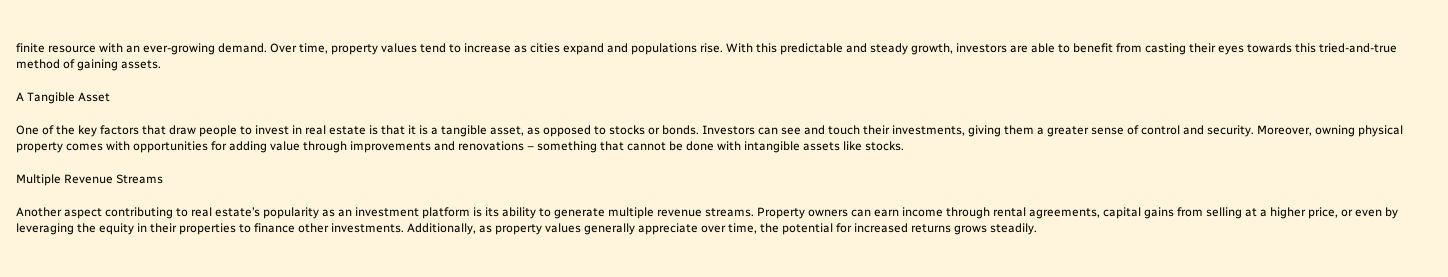finite resource with an ever-growing demand. Over time, property values tend to increase as cities expand and populations rise. With this predictable and steady growth, investors are able to benefit from casting their eyes towards this tried-and-true method of gaining assets.

A Tangible Asset

One of the key factors that draw people to invest in real estate is that it is a tangible asset, as opposed to stocks or bonds. Investors can see and touch their investments, giving them a greater sense of control and security. Moreover, owning physical property comes with opportunities for adding value through improvements and renovations – something that cannot be done with intangible assets like stocks.

Multiple Revenue Streams

Another aspect contributing to real estate’s popularity as an investment platform is its ability to generate multiple revenue streams. Property owners can earn income through rental agreements, capital gains from selling at a higher price, or even by leveraging the equity in their properties to finance other investments. Additionally, as property values generally appreciate over time, the potential for increased returns grows steadily.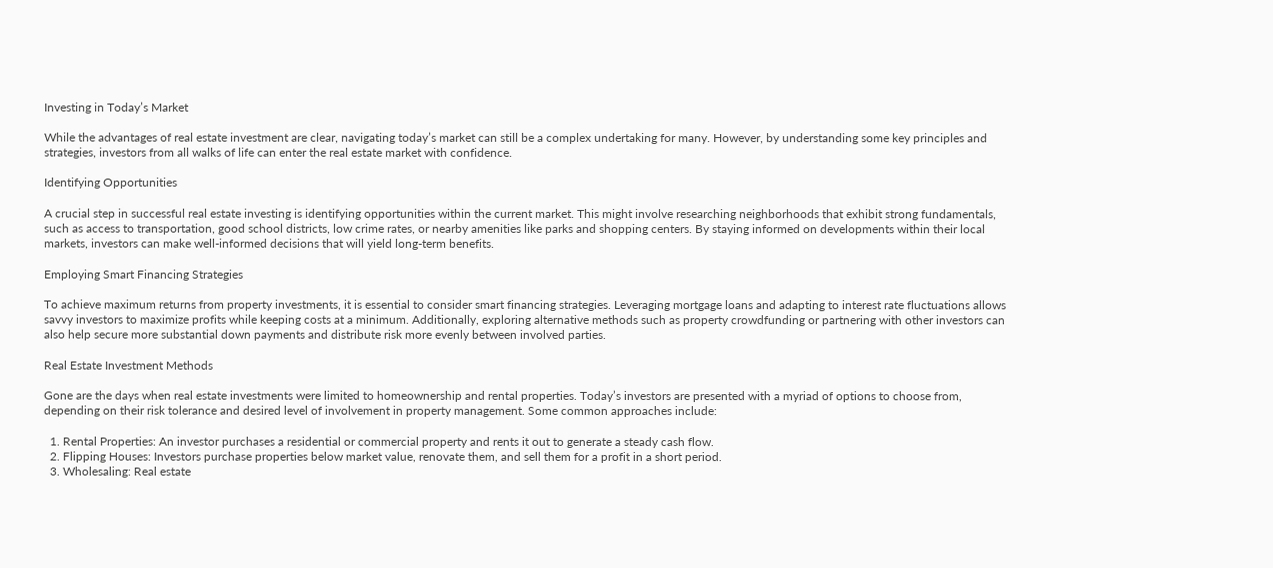Investing in Today’s Market

While the advantages of real estate investment are clear, navigating today’s market can still be a complex undertaking for many. However, by understanding some key principles and strategies, investors from all walks of life can enter the real estate market with confidence.

Identifying Opportunities

A crucial step in successful real estate investing is identifying opportunities within the current market. This might involve researching neighborhoods that exhibit strong fundamentals, such as access to transportation, good school districts, low crime rates, or nearby amenities like parks and shopping centers. By staying informed on developments within their local markets, investors can make well-informed decisions that will yield long-term benefits.

Employing Smart Financing Strategies

To achieve maximum returns from property investments, it is essential to consider smart financing strategies. Leveraging mortgage loans and adapting to interest rate fluctuations allows savvy investors to maximize profits while keeping costs at a minimum. Additionally, exploring alternative methods such as property crowdfunding or partnering with other investors can also help secure more substantial down payments and distribute risk more evenly between involved parties.

Real Estate Investment Methods

Gone are the days when real estate investments were limited to homeownership and rental properties. Today’s investors are presented with a myriad of options to choose from, depending on their risk tolerance and desired level of involvement in property management. Some common approaches include:

  1. Rental Properties: An investor purchases a residential or commercial property and rents it out to generate a steady cash flow.
  2. Flipping Houses: Investors purchase properties below market value, renovate them, and sell them for a profit in a short period.
  3. Wholesaling: Real estate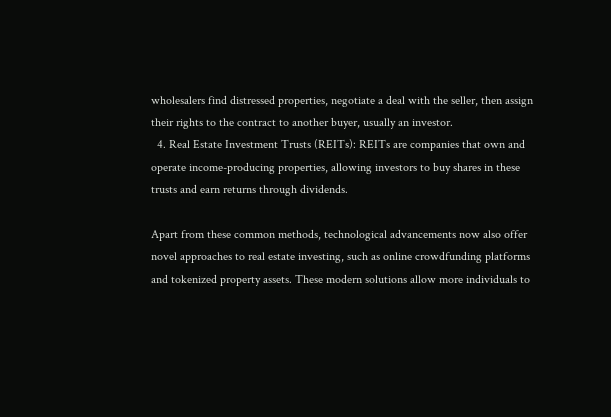wholesalers find distressed properties, negotiate a deal with the seller, then assign their rights to the contract to another buyer, usually an investor.
  4. Real Estate Investment Trusts (REITs): REITs are companies that own and operate income-producing properties, allowing investors to buy shares in these trusts and earn returns through dividends.

Apart from these common methods, technological advancements now also offer novel approaches to real estate investing, such as online crowdfunding platforms and tokenized property assets. These modern solutions allow more individuals to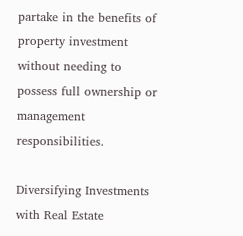partake in the benefits of property investment without needing to possess full ownership or management responsibilities.

Diversifying Investments with Real Estate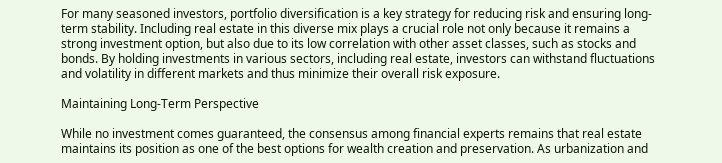For many seasoned investors, portfolio diversification is a key strategy for reducing risk and ensuring long-term stability. Including real estate in this diverse mix plays a crucial role not only because it remains a strong investment option, but also due to its low correlation with other asset classes, such as stocks and bonds. By holding investments in various sectors, including real estate, investors can withstand fluctuations and volatility in different markets and thus minimize their overall risk exposure.

Maintaining Long-Term Perspective

While no investment comes guaranteed, the consensus among financial experts remains that real estate maintains its position as one of the best options for wealth creation and preservation. As urbanization and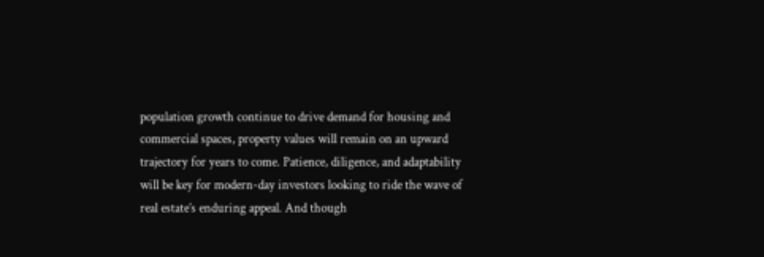population growth continue to drive demand for housing and commercial spaces, property values will remain on an upward trajectory for years to come. Patience, diligence, and adaptability will be key for modern-day investors looking to ride the wave of real estate’s enduring appeal. And though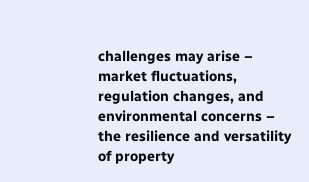challenges may arise – market fluctuations, regulation changes, and environmental concerns – the resilience and versatility of property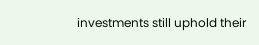investments still uphold their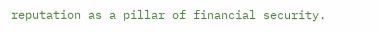reputation as a pillar of financial security.